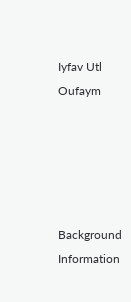Iyfav Utl Oufaym





Background Information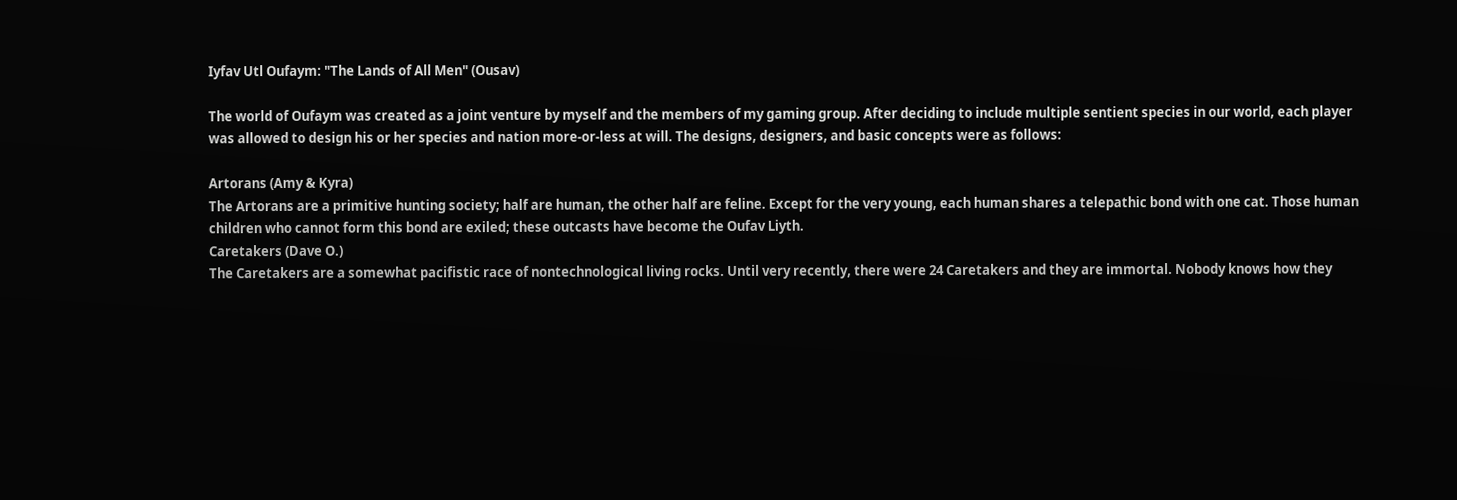Iyfav Utl Oufaym: "The Lands of All Men" (Ousav)

The world of Oufaym was created as a joint venture by myself and the members of my gaming group. After deciding to include multiple sentient species in our world, each player was allowed to design his or her species and nation more-or-less at will. The designs, designers, and basic concepts were as follows:

Artorans (Amy & Kyra)
The Artorans are a primitive hunting society; half are human, the other half are feline. Except for the very young, each human shares a telepathic bond with one cat. Those human children who cannot form this bond are exiled; these outcasts have become the Oufav Liyth.
Caretakers (Dave O.)
The Caretakers are a somewhat pacifistic race of nontechnological living rocks. Until very recently, there were 24 Caretakers and they are immortal. Nobody knows how they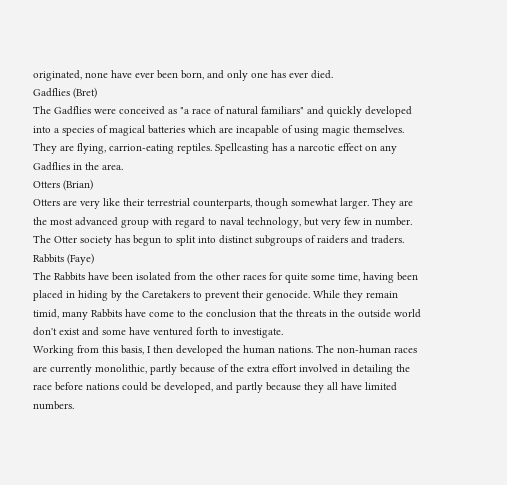originated, none have ever been born, and only one has ever died.
Gadflies (Bret)
The Gadflies were conceived as "a race of natural familiars" and quickly developed into a species of magical batteries which are incapable of using magic themselves. They are flying, carrion-eating reptiles. Spellcasting has a narcotic effect on any Gadflies in the area.
Otters (Brian)
Otters are very like their terrestrial counterparts, though somewhat larger. They are the most advanced group with regard to naval technology, but very few in number. The Otter society has begun to split into distinct subgroups of raiders and traders.
Rabbits (Faye)
The Rabbits have been isolated from the other races for quite some time, having been placed in hiding by the Caretakers to prevent their genocide. While they remain timid, many Rabbits have come to the conclusion that the threats in the outside world don't exist and some have ventured forth to investigate.
Working from this basis, I then developed the human nations. The non-human races are currently monolithic, partly because of the extra effort involved in detailing the race before nations could be developed, and partly because they all have limited numbers.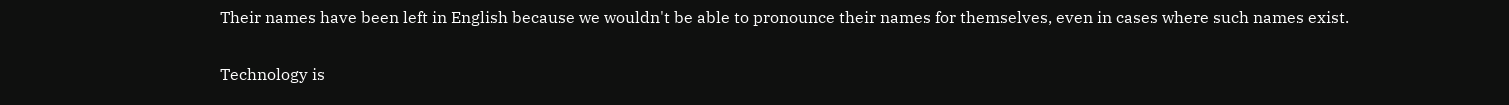Their names have been left in English because we wouldn't be able to pronounce their names for themselves, even in cases where such names exist.

Technology is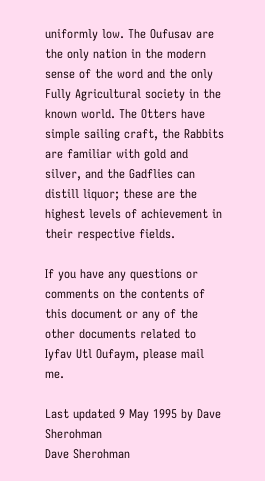uniformly low. The Oufusav are the only nation in the modern sense of the word and the only Fully Agricultural society in the known world. The Otters have simple sailing craft, the Rabbits are familiar with gold and silver, and the Gadflies can distill liquor; these are the highest levels of achievement in their respective fields.

If you have any questions or comments on the contents of this document or any of the other documents related to Iyfav Utl Oufaym, please mail me.

Last updated 9 May 1995 by Dave Sherohman
Dave Sherohman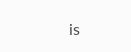is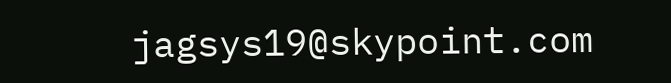jagsys19@skypoint.com